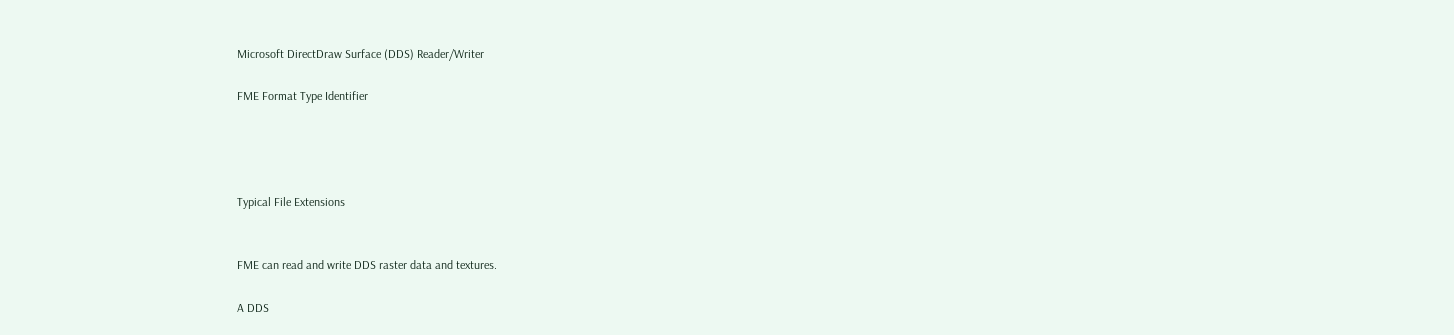Microsoft DirectDraw Surface (DDS) Reader/Writer

FME Format Type Identifier




Typical File Extensions


FME can read and write DDS raster data and textures.

A DDS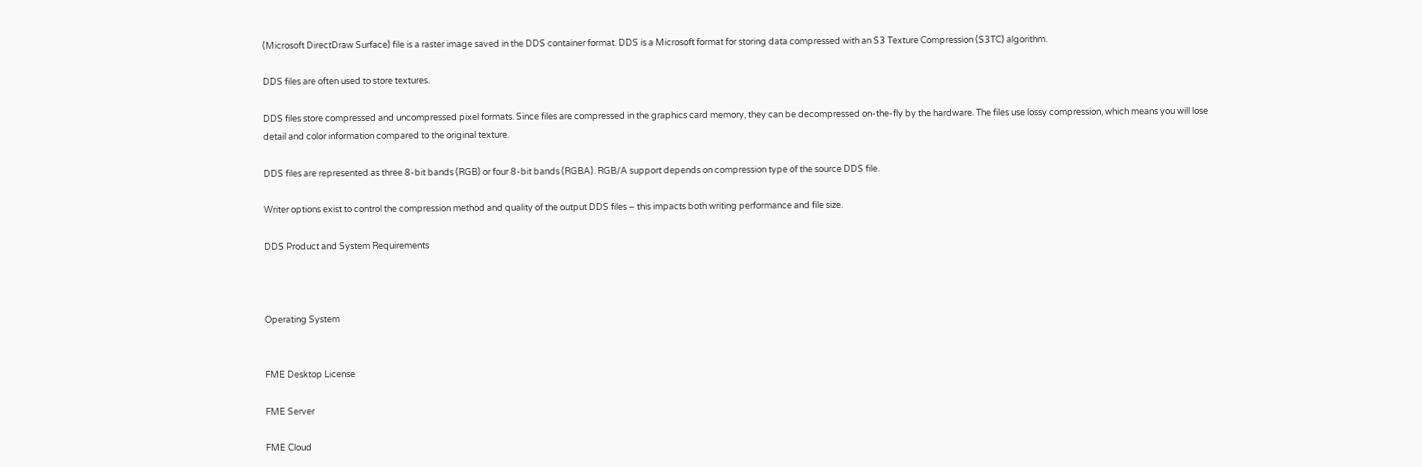(Microsoft DirectDraw Surface) file is a raster image saved in the DDS container format. DDS is a Microsoft format for storing data compressed with an S3 Texture Compression (S3TC) algorithm.

DDS files are often used to store textures.

DDS files store compressed and uncompressed pixel formats. Since files are compressed in the graphics card memory, they can be decompressed on-the-fly by the hardware. The files use lossy compression, which means you will lose detail and color information compared to the original texture.

DDS files are represented as three 8-bit bands (RGB) or four 8-bit bands (RGBA). RGB/A support depends on compression type of the source DDS file.

Writer options exist to control the compression method and quality of the output DDS files – this impacts both writing performance and file size.

DDS Product and System Requirements



Operating System


FME Desktop License

FME Server

FME Cloud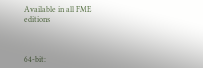Available in all FME editions



64-bit: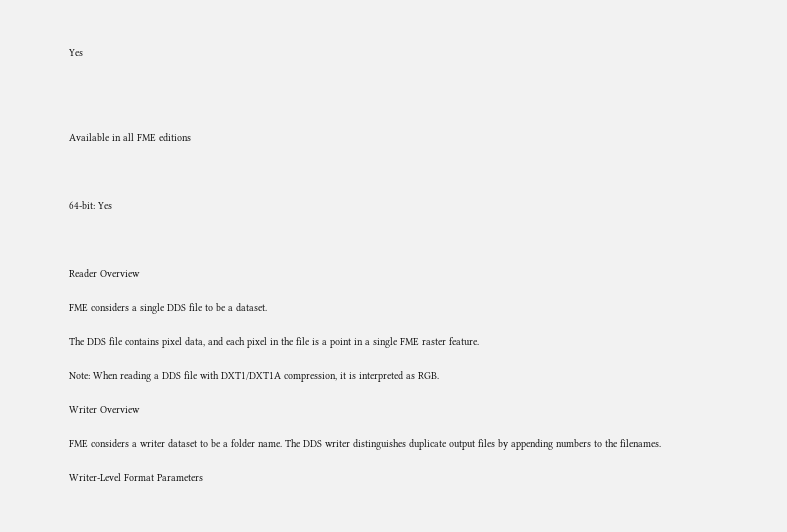Yes




Available in all FME editions



64-bit: Yes



Reader Overview

FME considers a single DDS file to be a dataset.

The DDS file contains pixel data, and each pixel in the file is a point in a single FME raster feature.

Note: When reading a DDS file with DXT1/DXT1A compression, it is interpreted as RGB.

Writer Overview

FME considers a writer dataset to be a folder name. The DDS writer distinguishes duplicate output files by appending numbers to the filenames.

Writer-Level Format Parameters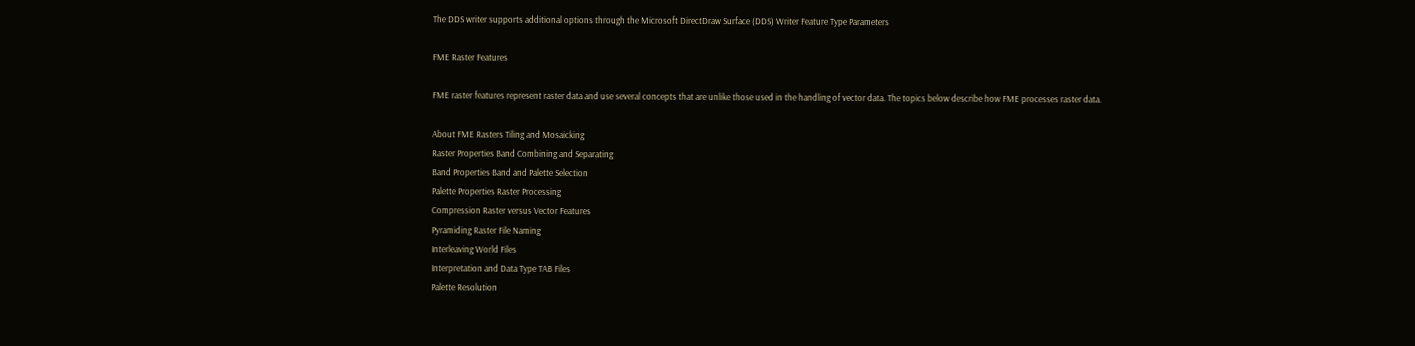The DDS writer supports additional options through the Microsoft DirectDraw Surface (DDS) Writer Feature Type Parameters

FME Raster Features

FME raster features represent raster data and use several concepts that are unlike those used in the handling of vector data. The topics below describe how FME processes raster data.

About FME Rasters Tiling and Mosaicking
Raster Properties Band Combining and Separating
Band Properties Band and Palette Selection
Palette Properties Raster Processing
Compression Raster versus Vector Features
Pyramiding Raster File Naming
Interleaving World Files
Interpretation and Data Type TAB Files
Palette Resolution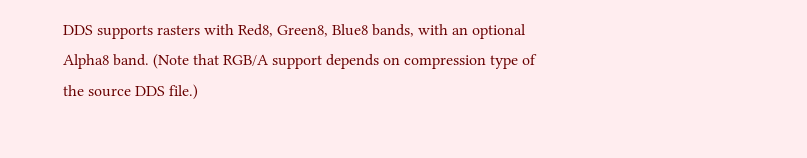DDS supports rasters with Red8, Green8, Blue8 bands, with an optional Alpha8 band. (Note that RGB/A support depends on compression type of the source DDS file.)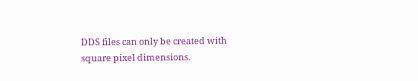DDS files can only be created with square pixel dimensions.